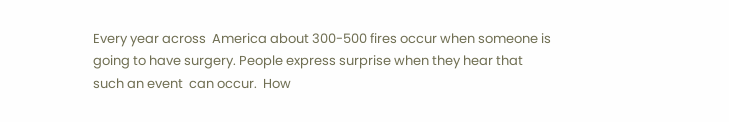Every year across  America about 300-500 fires occur when someone is going to have surgery. People express surprise when they hear that such an event  can occur.  How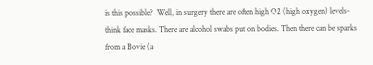is this possible?  Well, in surgery there are often high O2 (high oxygen) levels- think face masks. There are alcohol swabs put on bodies. Then there can be sparks from a Bovie (a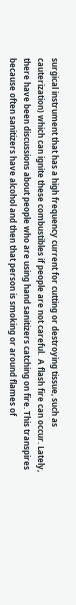surgical instrument that has a high frequency current for cutting or destroying tissue, such as cauterization) which can ignite these combustibles if people are not careful.  A flash fire can occur. Lately, there have been discussions about people who are using hand sanitizers catching on fire. This transpires because often sanitizers have alcohol and then that person is smoking or around flames of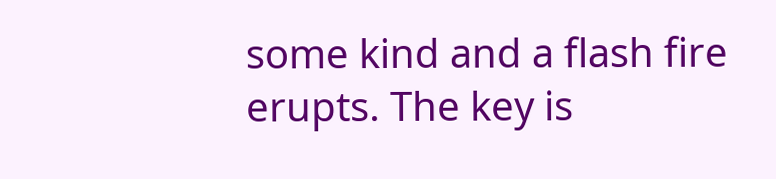some kind and a flash fire erupts. The key is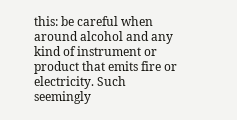this: be careful when around alcohol and any kind of instrument or product that emits fire or electricity. Such seemingly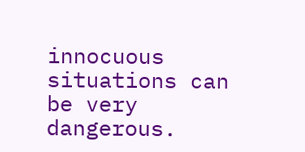innocuous situations can be very dangerous.